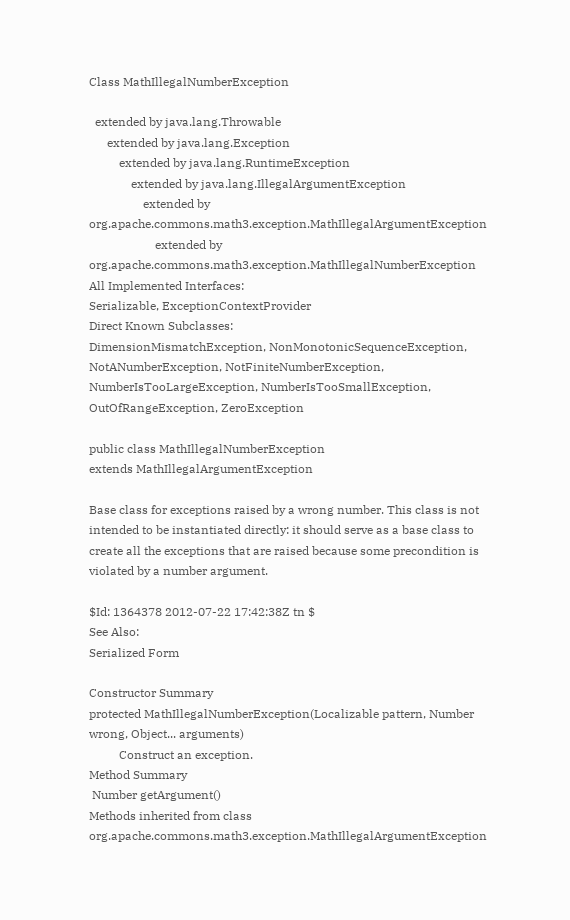Class MathIllegalNumberException

  extended by java.lang.Throwable
      extended by java.lang.Exception
          extended by java.lang.RuntimeException
              extended by java.lang.IllegalArgumentException
                  extended by org.apache.commons.math3.exception.MathIllegalArgumentException
                      extended by org.apache.commons.math3.exception.MathIllegalNumberException
All Implemented Interfaces:
Serializable, ExceptionContextProvider
Direct Known Subclasses:
DimensionMismatchException, NonMonotonicSequenceException, NotANumberException, NotFiniteNumberException, NumberIsTooLargeException, NumberIsTooSmallException, OutOfRangeException, ZeroException

public class MathIllegalNumberException
extends MathIllegalArgumentException

Base class for exceptions raised by a wrong number. This class is not intended to be instantiated directly: it should serve as a base class to create all the exceptions that are raised because some precondition is violated by a number argument.

$Id: 1364378 2012-07-22 17:42:38Z tn $
See Also:
Serialized Form

Constructor Summary
protected MathIllegalNumberException(Localizable pattern, Number wrong, Object... arguments)
          Construct an exception.
Method Summary
 Number getArgument()
Methods inherited from class org.apache.commons.math3.exception.MathIllegalArgumentException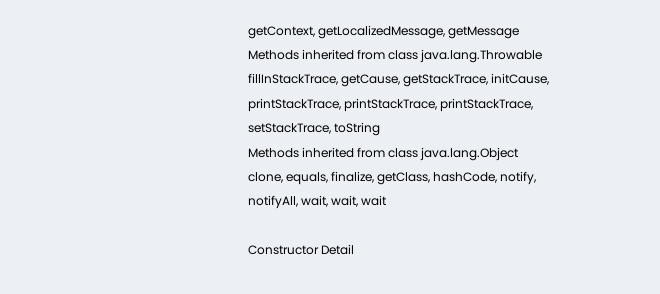getContext, getLocalizedMessage, getMessage
Methods inherited from class java.lang.Throwable
fillInStackTrace, getCause, getStackTrace, initCause, printStackTrace, printStackTrace, printStackTrace, setStackTrace, toString
Methods inherited from class java.lang.Object
clone, equals, finalize, getClass, hashCode, notify, notifyAll, wait, wait, wait

Constructor Detail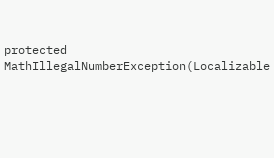protected MathIllegalNumberException(Localizable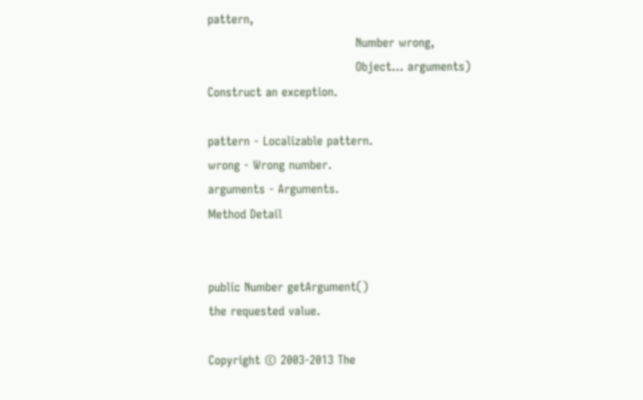pattern,
                                     Number wrong,
                                     Object... arguments)
Construct an exception.

pattern - Localizable pattern.
wrong - Wrong number.
arguments - Arguments.
Method Detail


public Number getArgument()
the requested value.

Copyright © 2003-2013 The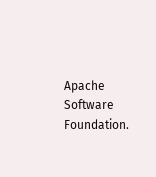Apache Software Foundation.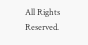All Rights Reserved.